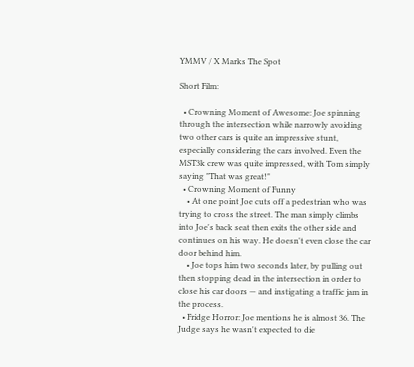YMMV / X Marks The Spot

Short Film:

  • Crowning Moment of Awesome: Joe spinning through the intersection while narrowly avoiding two other cars is quite an impressive stunt, especially considering the cars involved. Even the MST3k crew was quite impressed, with Tom simply saying "That was great!"
  • Crowning Moment of Funny
    • At one point Joe cuts off a pedestrian who was trying to cross the street. The man simply climbs into Joe's back seat then exits the other side and continues on his way. He doesn't even close the car door behind him.
    • Joe tops him two seconds later, by pulling out then stopping dead in the intersection in order to close his car doors — and instigating a traffic jam in the process.
  • Fridge Horror: Joe mentions he is almost 36. The Judge says he wasn't expected to die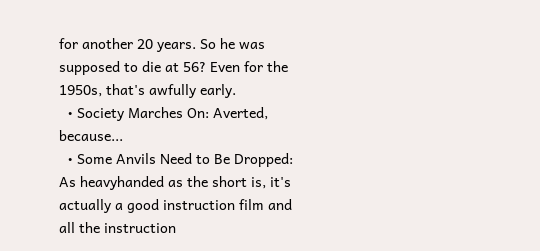for another 20 years. So he was supposed to die at 56? Even for the 1950s, that's awfully early.
  • Society Marches On: Averted, because...
  • Some Anvils Need to Be Dropped: As heavyhanded as the short is, it's actually a good instruction film and all the instruction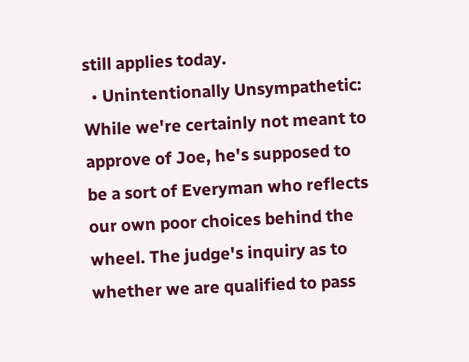still applies today.
  • Unintentionally Unsympathetic: While we're certainly not meant to approve of Joe, he's supposed to be a sort of Everyman who reflects our own poor choices behind the wheel. The judge's inquiry as to whether we are qualified to pass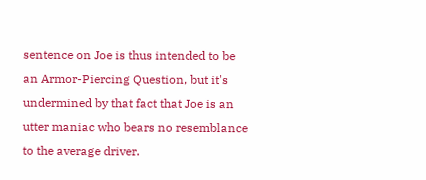sentence on Joe is thus intended to be an Armor-Piercing Question, but it's undermined by that fact that Joe is an utter maniac who bears no resemblance to the average driver.